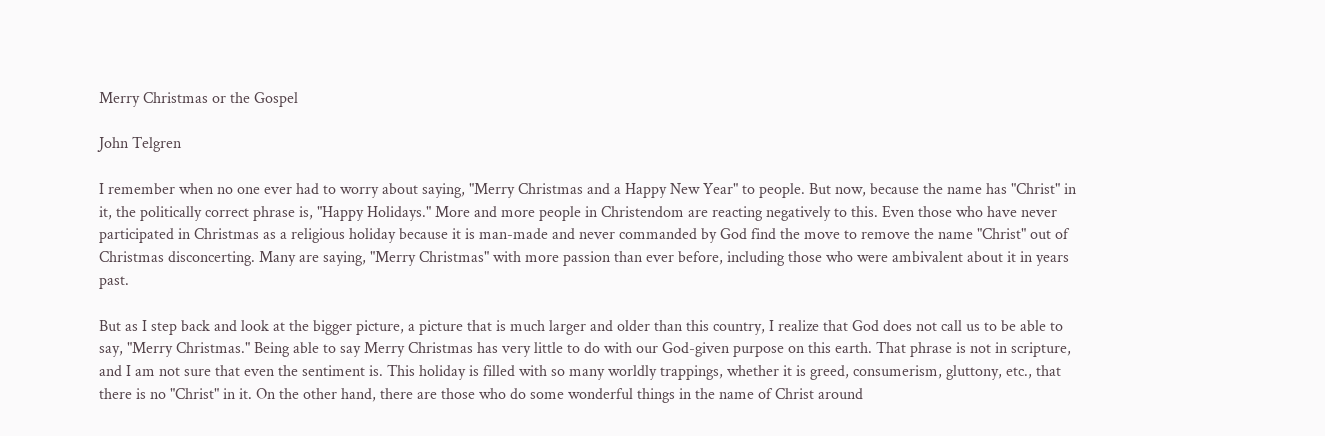Merry Christmas or the Gospel

John Telgren

I remember when no one ever had to worry about saying, "Merry Christmas and a Happy New Year" to people. But now, because the name has "Christ" in it, the politically correct phrase is, "Happy Holidays." More and more people in Christendom are reacting negatively to this. Even those who have never participated in Christmas as a religious holiday because it is man-made and never commanded by God find the move to remove the name "Christ" out of Christmas disconcerting. Many are saying, "Merry Christmas" with more passion than ever before, including those who were ambivalent about it in years past.

But as I step back and look at the bigger picture, a picture that is much larger and older than this country, I realize that God does not call us to be able to say, "Merry Christmas." Being able to say Merry Christmas has very little to do with our God-given purpose on this earth. That phrase is not in scripture, and I am not sure that even the sentiment is. This holiday is filled with so many worldly trappings, whether it is greed, consumerism, gluttony, etc., that there is no "Christ" in it. On the other hand, there are those who do some wonderful things in the name of Christ around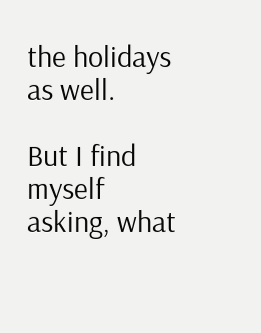the holidays as well.

But I find myself asking, what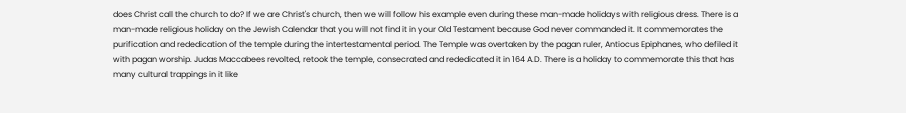does Christ call the church to do? If we are Christ's church, then we will follow his example even during these man-made holidays with religious dress. There is a man-made religious holiday on the Jewish Calendar that you will not find it in your Old Testament because God never commanded it. It commemorates the purification and rededication of the temple during the intertestamental period. The Temple was overtaken by the pagan ruler, Antiocus Epiphanes, who defiled it with pagan worship. Judas Maccabees revolted, retook the temple, consecrated and rededicated it in 164 A.D. There is a holiday to commemorate this that has many cultural trappings in it like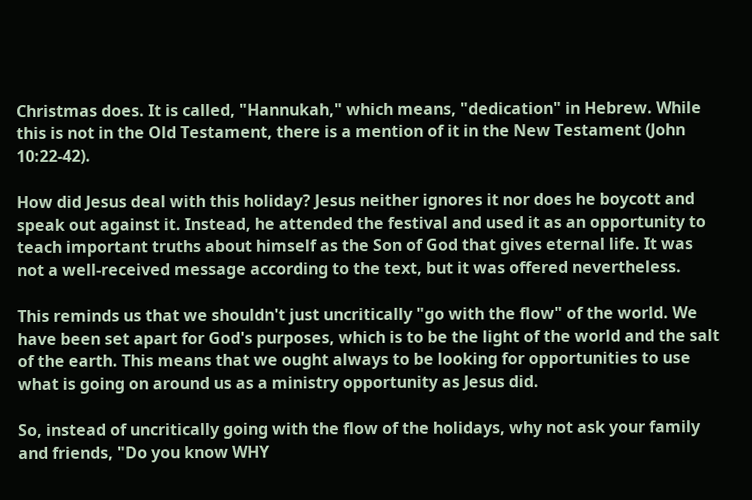Christmas does. It is called, "Hannukah," which means, "dedication" in Hebrew. While this is not in the Old Testament, there is a mention of it in the New Testament (John 10:22-42).

How did Jesus deal with this holiday? Jesus neither ignores it nor does he boycott and speak out against it. Instead, he attended the festival and used it as an opportunity to teach important truths about himself as the Son of God that gives eternal life. It was not a well-received message according to the text, but it was offered nevertheless.

This reminds us that we shouldn't just uncritically "go with the flow" of the world. We have been set apart for God's purposes, which is to be the light of the world and the salt of the earth. This means that we ought always to be looking for opportunities to use what is going on around us as a ministry opportunity as Jesus did.

So, instead of uncritically going with the flow of the holidays, why not ask your family and friends, "Do you know WHY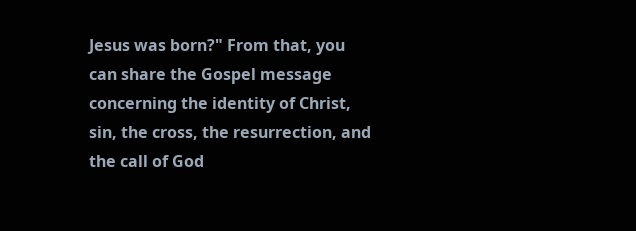Jesus was born?" From that, you can share the Gospel message concerning the identity of Christ, sin, the cross, the resurrection, and the call of God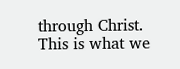through Christ. This is what we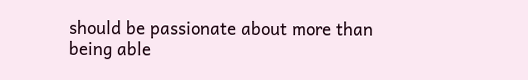should be passionate about more than being able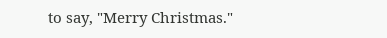to say, "Merry Christmas."